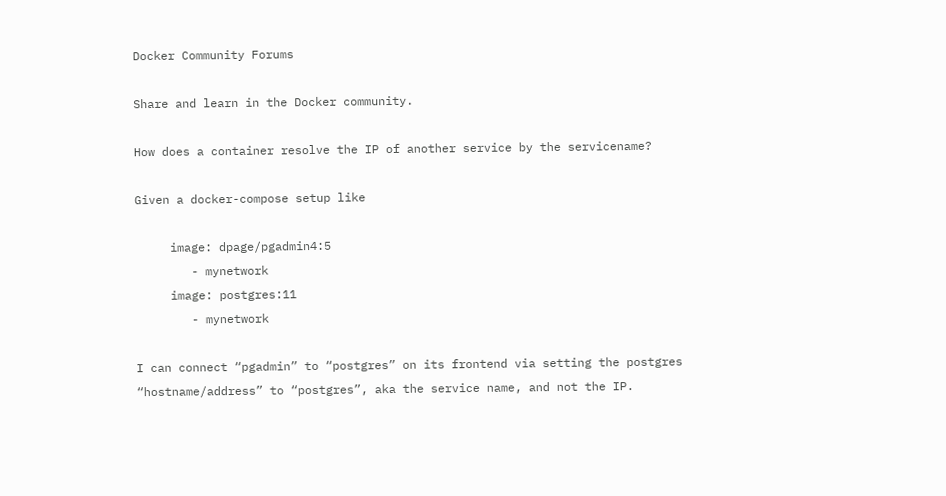Docker Community Forums

Share and learn in the Docker community.

How does a container resolve the IP of another service by the servicename?

Given a docker-compose setup like

     image: dpage/pgadmin4:5
        - mynetwork
     image: postgres:11
        - mynetwork

I can connect “pgadmin” to “postgres” on its frontend via setting the postgres “hostname/address” to “postgres”, aka the service name, and not the IP.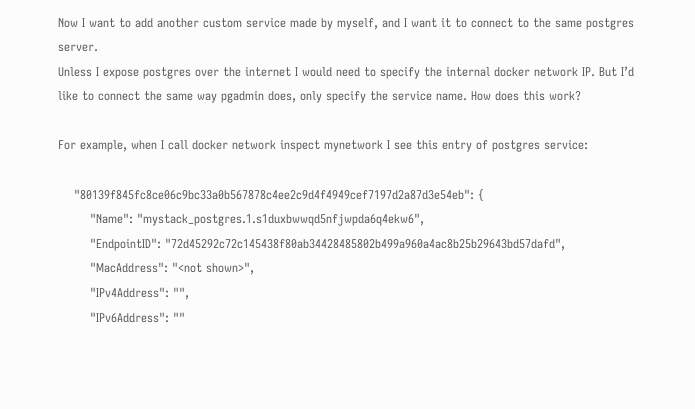Now I want to add another custom service made by myself, and I want it to connect to the same postgres server.
Unless I expose postgres over the internet I would need to specify the internal docker network IP. But I’d like to connect the same way pgadmin does, only specify the service name. How does this work?

For example, when I call docker network inspect mynetwork I see this entry of postgres service:

    "80139f845fc8ce06c9bc33a0b567878c4ee2c9d4f4949cef7197d2a87d3e54eb": {
        "Name": "mystack_postgres.1.s1duxbwwqd5nfjwpda6q4ekw6",
        "EndpointID": "72d45292c72c145438f80ab34428485802b499a960a4ac8b25b29643bd57dafd",
        "MacAddress": "<not shown>",
        "IPv4Address": "",
        "IPv6Address": ""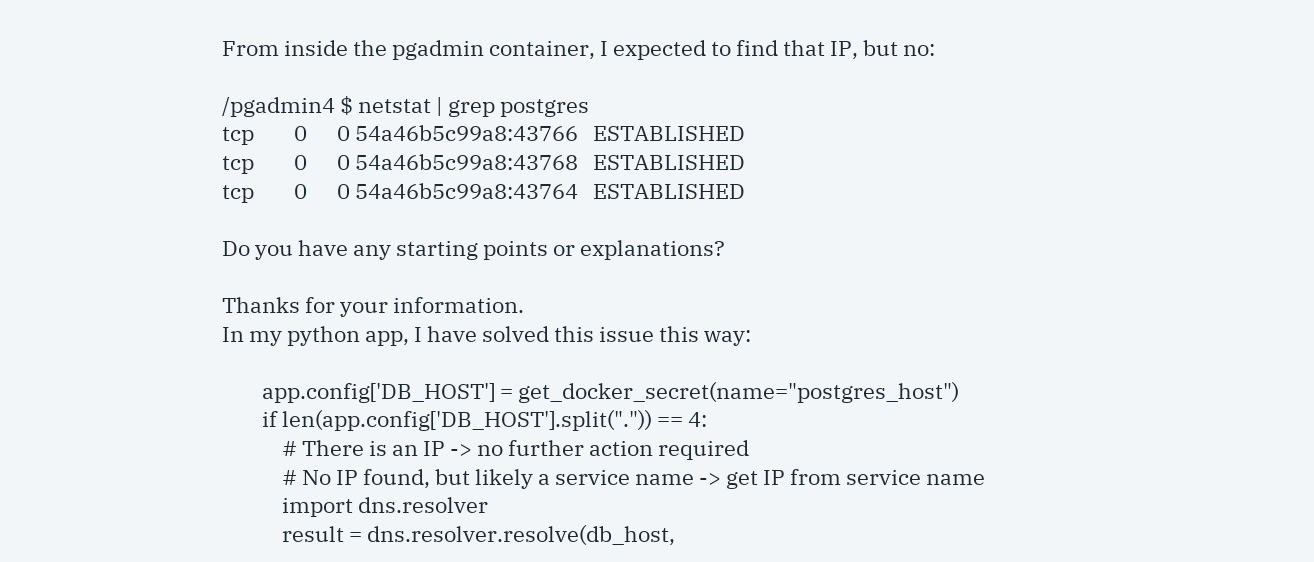From inside the pgadmin container, I expected to find that IP, but no:

/pgadmin4 $ netstat | grep postgres
tcp        0      0 54a46b5c99a8:43766   ESTABLISHED
tcp        0      0 54a46b5c99a8:43768   ESTABLISHED
tcp        0      0 54a46b5c99a8:43764   ESTABLISHED

Do you have any starting points or explanations?

Thanks for your information.
In my python app, I have solved this issue this way:

        app.config['DB_HOST'] = get_docker_secret(name="postgres_host")
        if len(app.config['DB_HOST'].split(".")) == 4:
            # There is an IP -> no further action required
            # No IP found, but likely a service name -> get IP from service name
            import dns.resolver
            result = dns.resolver.resolve(db_host,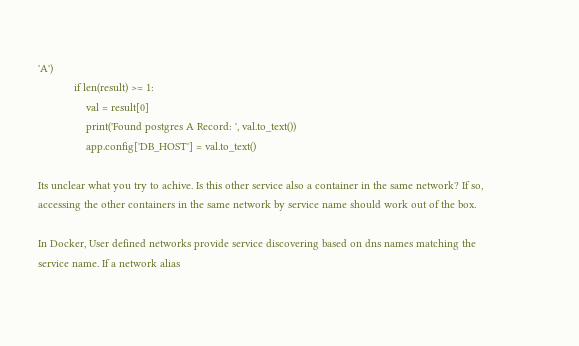'A')
            if len(result) >= 1:
                val = result[0]
                print('Found postgres A Record: ', val.to_text())
                app.config['DB_HOST'] = val.to_text()

Its unclear what you try to achive. Is this other service also a container in the same network? If so, accessing the other containers in the same network by service name should work out of the box.

In Docker, User defined networks provide service discovering based on dns names matching the service name. If a network alias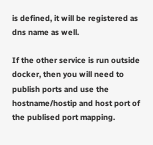is defined, it will be registered as dns name as well.

If the other service is run outside docker, then you will need to publish ports and use the hostname/hostip and host port of the publised port mapping.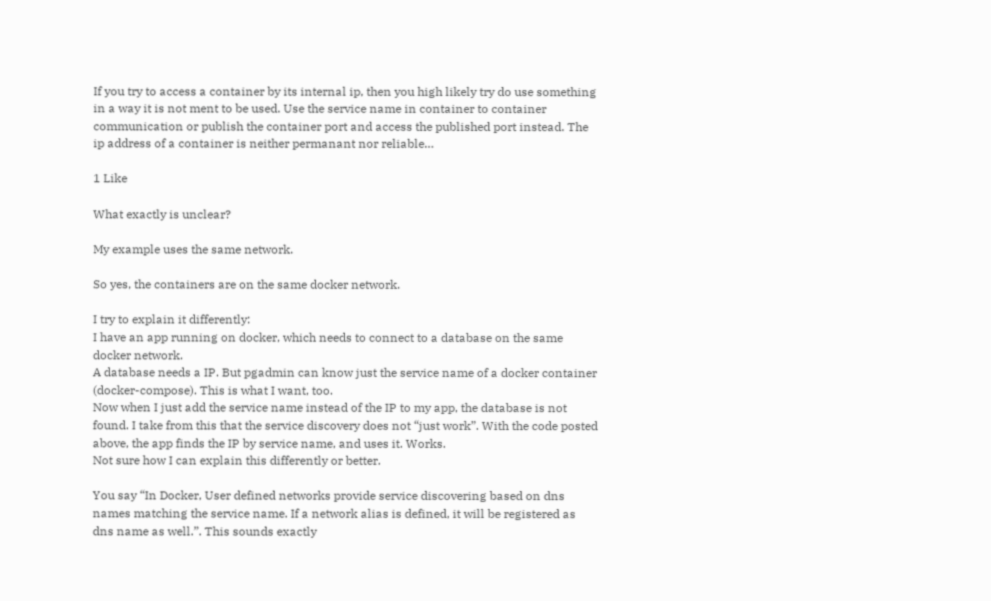If you try to access a container by its internal ip, then you high likely try do use something in a way it is not ment to be used. Use the service name in container to container communication or publish the container port and access the published port instead. The ip address of a container is neither permanant nor reliable…

1 Like

What exactly is unclear?

My example uses the same network.

So yes, the containers are on the same docker network.

I try to explain it differently:
I have an app running on docker, which needs to connect to a database on the same docker network.
A database needs a IP. But pgadmin can know just the service name of a docker container (docker-compose). This is what I want, too.
Now when I just add the service name instead of the IP to my app, the database is not found. I take from this that the service discovery does not “just work”. With the code posted above, the app finds the IP by service name, and uses it. Works.
Not sure how I can explain this differently or better.

You say “In Docker, User defined networks provide service discovering based on dns names matching the service name. If a network alias is defined, it will be registered as dns name as well.”. This sounds exactly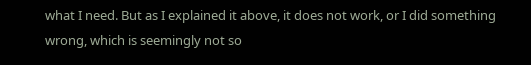what I need. But as I explained it above, it does not work, or I did something wrong, which is seemingly not so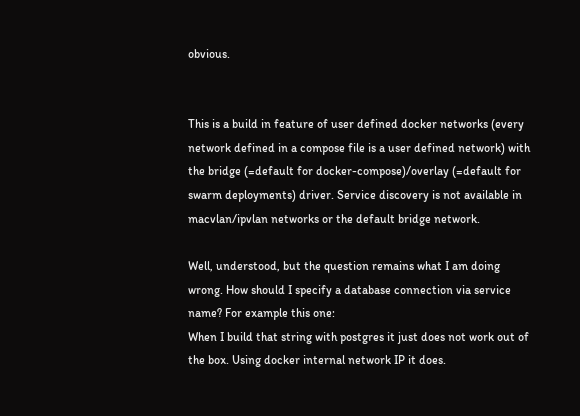obvious.


This is a build in feature of user defined docker networks (every network defined in a compose file is a user defined network) with the bridge (=default for docker-compose)/overlay (=default for swarm deployments) driver. Service discovery is not available in macvlan/ipvlan networks or the default bridge network.

Well, understood, but the question remains what I am doing wrong. How should I specify a database connection via service name? For example this one:
When I build that string with postgres it just does not work out of the box. Using docker internal network IP it does.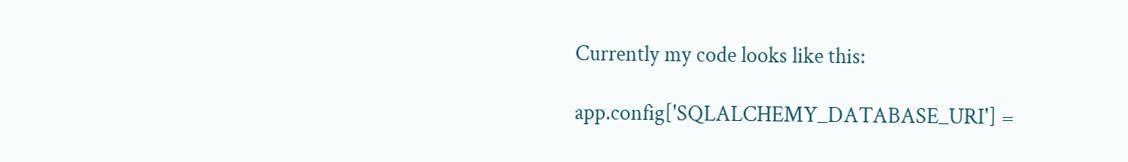Currently my code looks like this:

app.config['SQLALCHEMY_DATABASE_URI'] =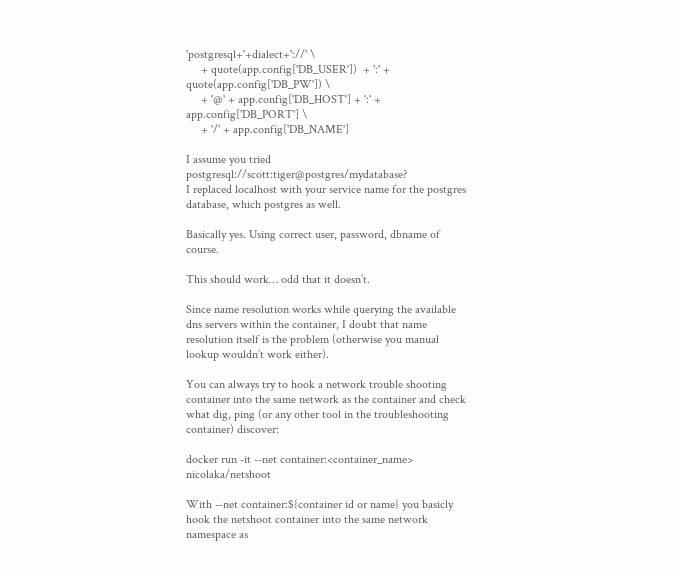'postgresql+'+dialect+'://' \
     + quote(app.config['DB_USER'])  + ':' + quote(app.config['DB_PW']) \
     + '@' + app.config['DB_HOST'] + ':' + app.config['DB_PORT'] \
     + '/' + app.config['DB_NAME']

I assume you tried postgresql://scott:tiger@postgres/mydatabase?
I replaced localhost with your service name for the postgres database, which postgres as well.

Basically yes. Using correct user, password, dbname of course.

This should work… odd that it doesn’t.

Since name resolution works while querying the available dns servers within the container, I doubt that name resolution itself is the problem (otherwise you manual lookup wouldn’t work either).

You can always try to hook a network trouble shooting container into the same network as the container and check what dig, ping (or any other tool in the troubleshooting container) discover:

docker run -it --net container:<container_name> nicolaka/netshoot

With --net container:${container id or name} you basicly hook the netshoot container into the same network namespace as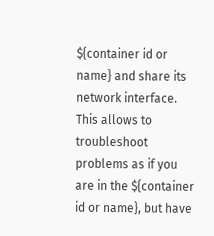${container id or name} and share its network interface. This allows to troubleshoot problems as if you are in the ${container id or name}, but have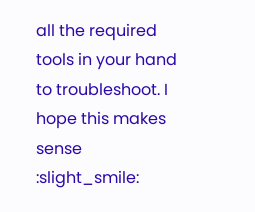all the required tools in your hand to troubleshoot. I hope this makes sense :slight_smile: